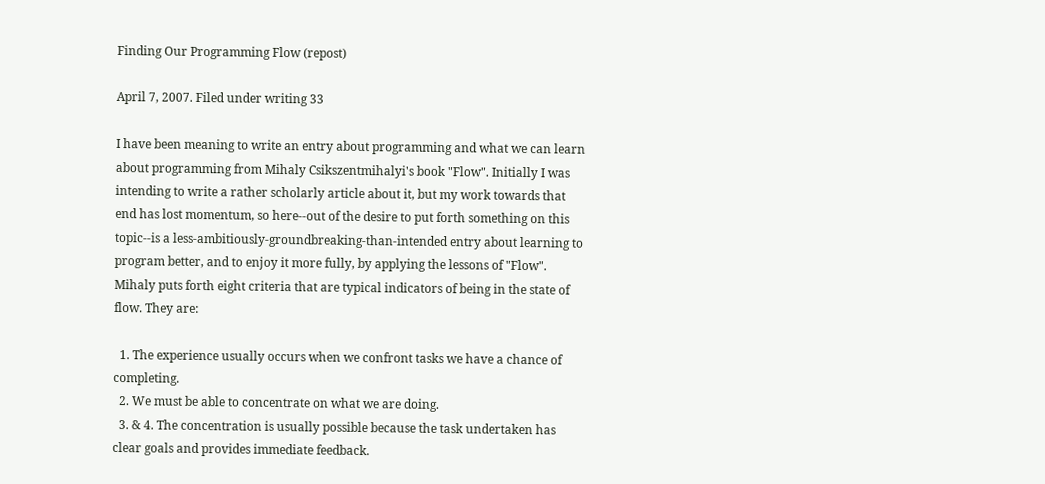Finding Our Programming Flow (repost)

April 7, 2007. Filed under writing 33

I have been meaning to write an entry about programming and what we can learn about programming from Mihaly Csikszentmihalyi's book "Flow". Initially I was intending to write a rather scholarly article about it, but my work towards that end has lost momentum, so here--out of the desire to put forth something on this topic--is a less-ambitiously-groundbreaking-than-intended entry about learning to program better, and to enjoy it more fully, by applying the lessons of "Flow". Mihaly puts forth eight criteria that are typical indicators of being in the state of flow. They are:

  1. The experience usually occurs when we confront tasks we have a chance of completing.
  2. We must be able to concentrate on what we are doing.
  3. & 4. The concentration is usually possible because the task undertaken has clear goals and provides immediate feedback.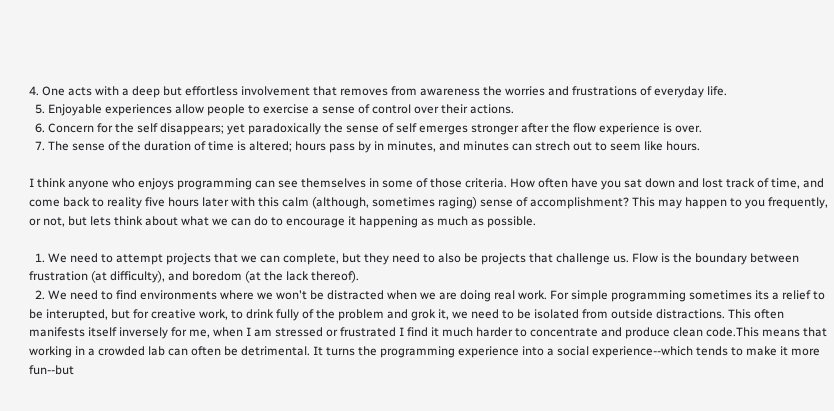4. One acts with a deep but effortless involvement that removes from awareness the worries and frustrations of everyday life.
  5. Enjoyable experiences allow people to exercise a sense of control over their actions.
  6. Concern for the self disappears; yet paradoxically the sense of self emerges stronger after the flow experience is over.
  7. The sense of the duration of time is altered; hours pass by in minutes, and minutes can strech out to seem like hours.

I think anyone who enjoys programming can see themselves in some of those criteria. How often have you sat down and lost track of time, and come back to reality five hours later with this calm (although, sometimes raging) sense of accomplishment? This may happen to you frequently, or not, but lets think about what we can do to encourage it happening as much as possible.

  1. We need to attempt projects that we can complete, but they need to also be projects that challenge us. Flow is the boundary between frustration (at difficulty), and boredom (at the lack thereof).
  2. We need to find environments where we won't be distracted when we are doing real work. For simple programming sometimes its a relief to be interupted, but for creative work, to drink fully of the problem and grok it, we need to be isolated from outside distractions. This often manifests itself inversely for me, when I am stressed or frustrated I find it much harder to concentrate and produce clean code.This means that working in a crowded lab can often be detrimental. It turns the programming experience into a social experience--which tends to make it more fun--but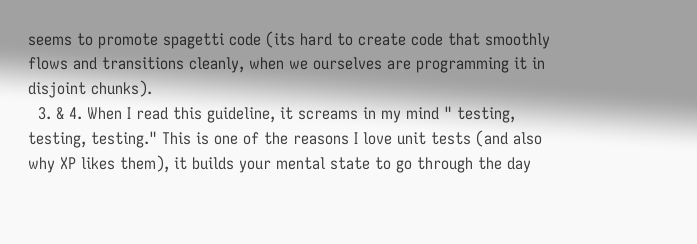seems to promote spagetti code (its hard to create code that smoothly flows and transitions cleanly, when we ourselves are programming it in disjoint chunks).
  3. & 4. When I read this guideline, it screams in my mind " testing, testing, testing." This is one of the reasons I love unit tests (and also why XP likes them), it builds your mental state to go through the day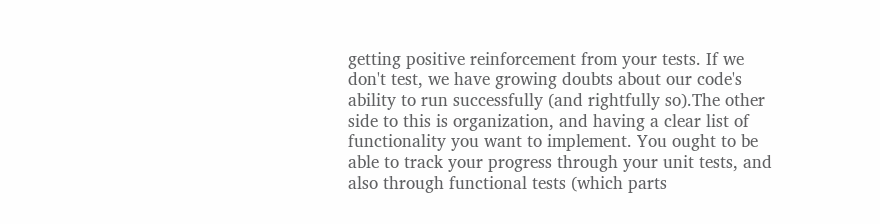getting positive reinforcement from your tests. If we don't test, we have growing doubts about our code's ability to run successfully (and rightfully so).The other side to this is organization, and having a clear list of functionality you want to implement. You ought to be able to track your progress through your unit tests, and also through functional tests (which parts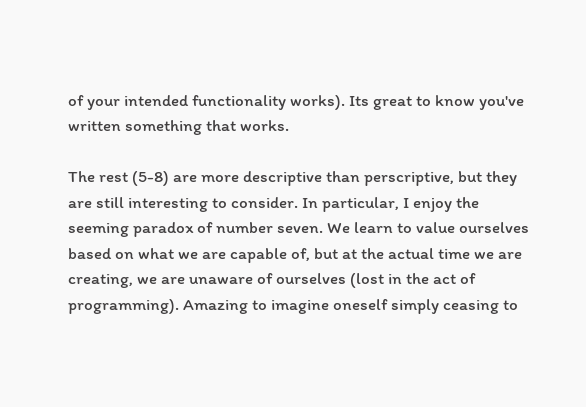of your intended functionality works). Its great to know you've written something that works.

The rest (5-8) are more descriptive than perscriptive, but they are still interesting to consider. In particular, I enjoy the seeming paradox of number seven. We learn to value ourselves based on what we are capable of, but at the actual time we are creating, we are unaware of ourselves (lost in the act of programming). Amazing to imagine oneself simply ceasing to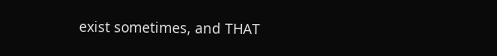exist sometimes, and THAT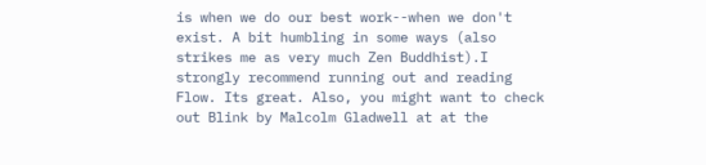is when we do our best work--when we don't exist. A bit humbling in some ways (also strikes me as very much Zen Buddhist).I strongly recommend running out and reading Flow. Its great. Also, you might want to check out Blink by Malcolm Gladwell at at the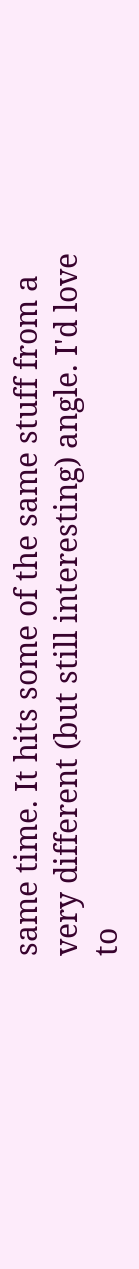same time. It hits some of the same stuff from a very different (but still interesting) angle. I'd love to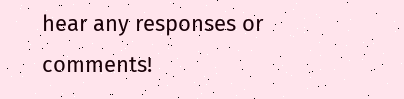hear any responses or comments!